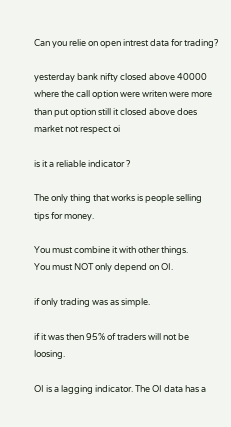Can you relie on open intrest data for trading?

yesterday bank nifty closed above 40000 where the call option were writen were more than put option still it closed above does market not respect oi

is it a reliable indicator ?

The only thing that works is people selling tips for money.

You must combine it with other things.
You must NOT only depend on OI.

if only trading was as simple.

if it was then 95% of traders will not be loosing.

OI is a lagging indicator. The OI data has a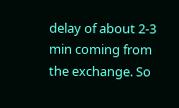delay of about 2-3 min coming from the exchange. So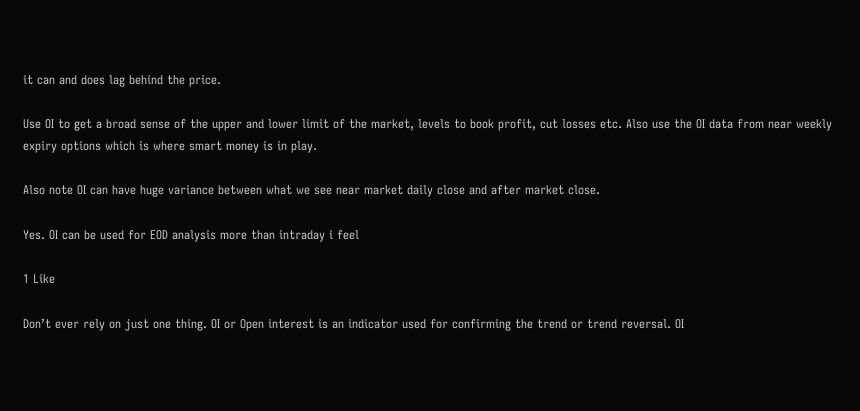it can and does lag behind the price.

Use OI to get a broad sense of the upper and lower limit of the market, levels to book profit, cut losses etc. Also use the OI data from near weekly expiry options which is where smart money is in play.

Also note OI can have huge variance between what we see near market daily close and after market close.

Yes. OI can be used for EOD analysis more than intraday i feel

1 Like

Don’t ever rely on just one thing. OI or Open interest is an indicator used for confirming the trend or trend reversal. OI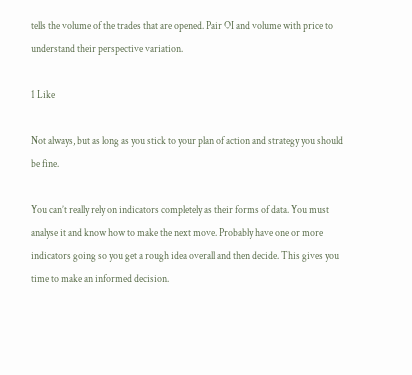tells the volume of the trades that are opened. Pair OI and volume with price to understand their perspective variation.

1 Like

Not always, but as long as you stick to your plan of action and strategy you should be fine.

You can’t really rely on indicators completely as their forms of data. You must analyse it and know how to make the next move. Probably have one or more indicators going so you get a rough idea overall and then decide. This gives you time to make an informed decision.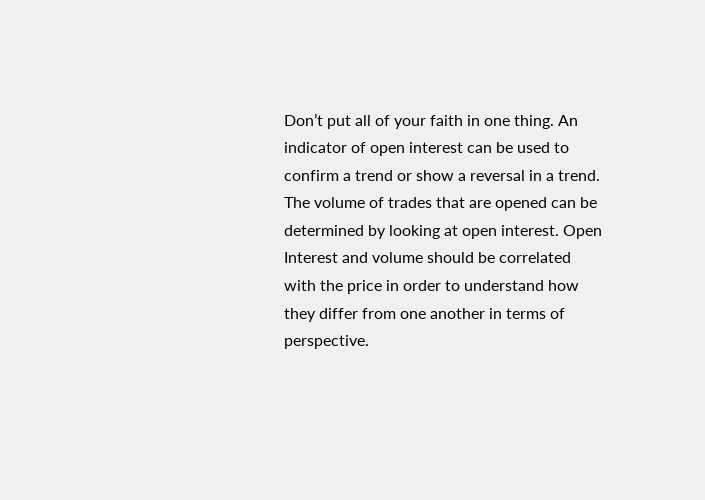Don’t put all of your faith in one thing. An indicator of open interest can be used to confirm a trend or show a reversal in a trend. The volume of trades that are opened can be determined by looking at open interest. Open Interest and volume should be correlated with the price in order to understand how they differ from one another in terms of perspective.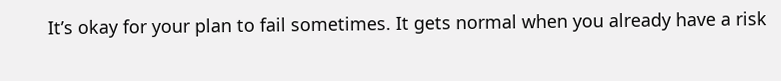It’s okay for your plan to fail sometimes. It gets normal when you already have a risk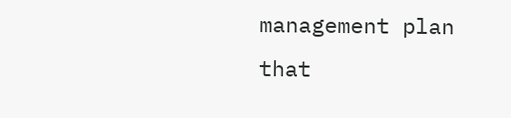management plan that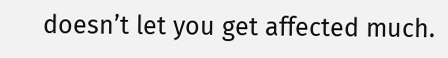doesn’t let you get affected much.